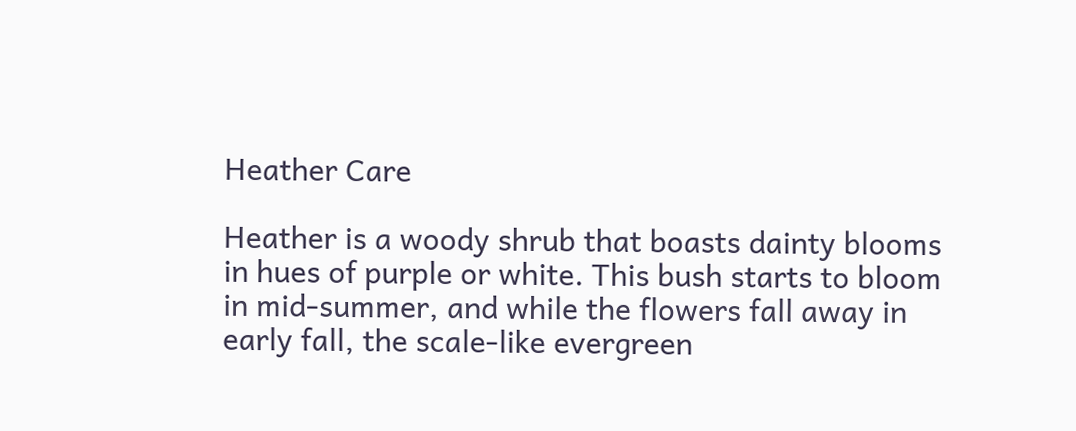Heather Care

Heather is a woody shrub that boasts dainty blooms in hues of purple or white. This bush starts to bloom in mid-summer, and while the flowers fall away in early fall, the scale-like evergreen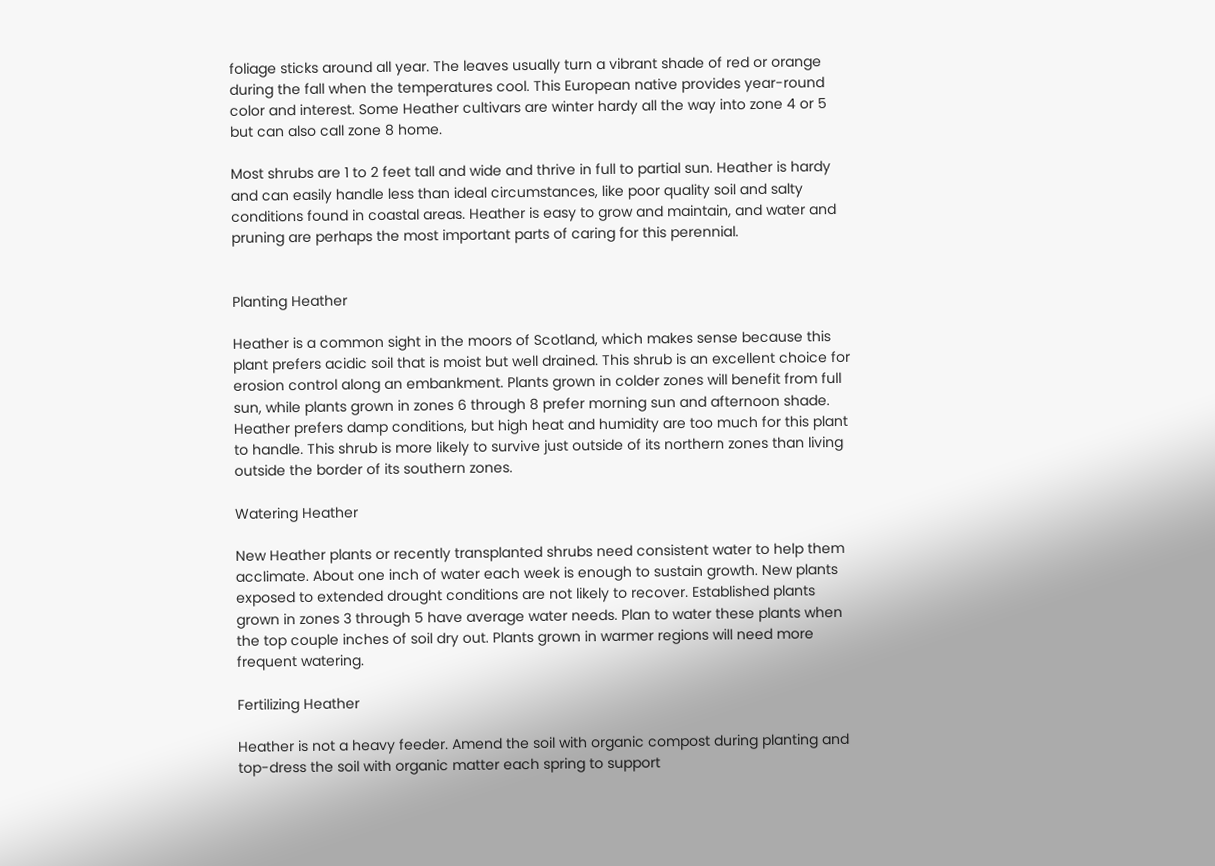foliage sticks around all year. The leaves usually turn a vibrant shade of red or orange during the fall when the temperatures cool. This European native provides year-round color and interest. Some Heather cultivars are winter hardy all the way into zone 4 or 5 but can also call zone 8 home.

Most shrubs are 1 to 2 feet tall and wide and thrive in full to partial sun. Heather is hardy and can easily handle less than ideal circumstances, like poor quality soil and salty conditions found in coastal areas. Heather is easy to grow and maintain, and water and pruning are perhaps the most important parts of caring for this perennial.


Planting Heather

Heather is a common sight in the moors of Scotland, which makes sense because this plant prefers acidic soil that is moist but well drained. This shrub is an excellent choice for erosion control along an embankment. Plants grown in colder zones will benefit from full sun, while plants grown in zones 6 through 8 prefer morning sun and afternoon shade. Heather prefers damp conditions, but high heat and humidity are too much for this plant to handle. This shrub is more likely to survive just outside of its northern zones than living outside the border of its southern zones.

Watering Heather

New Heather plants or recently transplanted shrubs need consistent water to help them acclimate. About one inch of water each week is enough to sustain growth. New plants exposed to extended drought conditions are not likely to recover. Established plants grown in zones 3 through 5 have average water needs. Plan to water these plants when the top couple inches of soil dry out. Plants grown in warmer regions will need more frequent watering.

Fertilizing Heather

Heather is not a heavy feeder. Amend the soil with organic compost during planting and top-dress the soil with organic matter each spring to support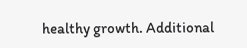healthy growth. Additional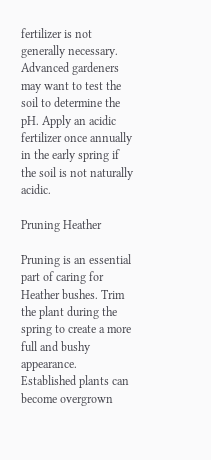fertilizer is not generally necessary. Advanced gardeners may want to test the soil to determine the pH. Apply an acidic fertilizer once annually in the early spring if the soil is not naturally acidic.

Pruning Heather

Pruning is an essential part of caring for Heather bushes. Trim the plant during the spring to create a more full and bushy appearance. Established plants can become overgrown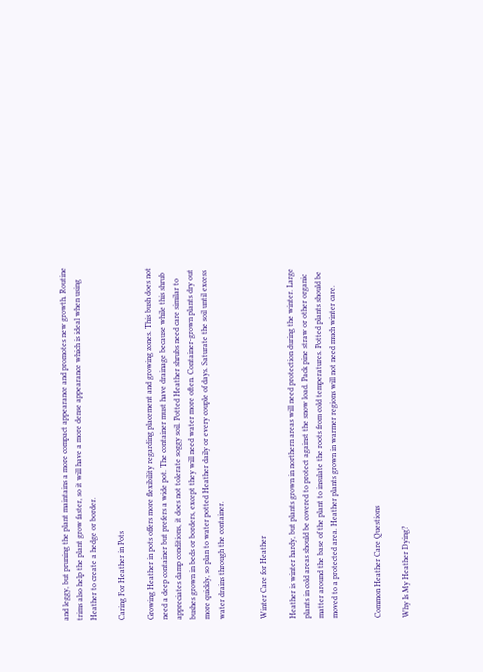and leggy, but pruning the plant maintains a more compact appearance and promotes new growth. Routine trims also help the plant grow faster, so it will have a more dense appearance which is ideal when using Heather to create a hedge or border.

Caring For Heather in Pots

Growing Heather in pots offers more flexibility regarding placement and growing zones. This bush does not need a deep container but prefers a wide pot. The container must have drainage because while this shrub appreciates damp conditions, it does not tolerate soggy soil. Potted Heather shrubs need care similar to bushes grown in beds or borders, except they will need water more often. Container-grown plants dry out more quickly, so plan to water potted Heather daily or every couple of days. Saturate the soil until excess water drains through the container.


Winter Care for Heather

Heather is winter hardy, but plants grown in northern areas will need protection during the winter. Large plants in cold areas should be covered to protect against the snow load. Pack pine straw or other organic matter around the base of the plant to insulate the roots from cold temperatures. Potted plants should be moved to a protected area. Heather plants grown in warmer regions will not need much winter care.


Common Heather Care Questions

Why Is My Heather Dying?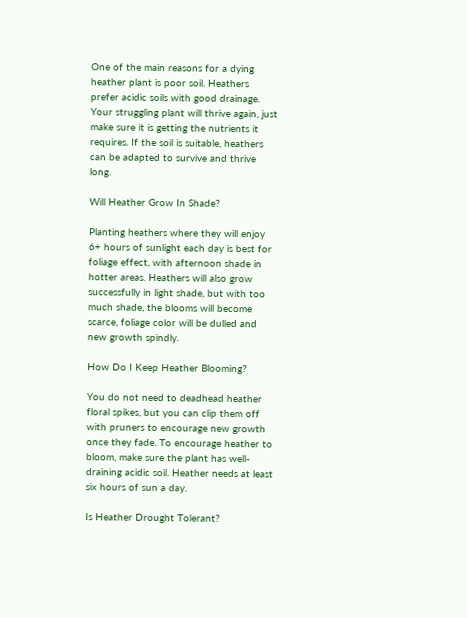One of the main reasons for a dying heather plant is poor soil. Heathers prefer acidic soils with good drainage. Your struggling plant will thrive again, just make sure it is getting the nutrients it requires. If the soil is suitable, heathers can be adapted to survive and thrive long.

Will Heather Grow In Shade?

Planting heathers where they will enjoy 6+ hours of sunlight each day is best for foliage effect, with afternoon shade in hotter areas. Heathers will also grow successfully in light shade, but with too much shade, the blooms will become scarce, foliage color will be dulled and new growth spindly.

How Do I Keep Heather Blooming?

You do not need to deadhead heather floral spikes, but you can clip them off with pruners to encourage new growth once they fade. To encourage heather to bloom, make sure the plant has well-draining acidic soil. Heather needs at least six hours of sun a day.

Is Heather Drought Tolerant?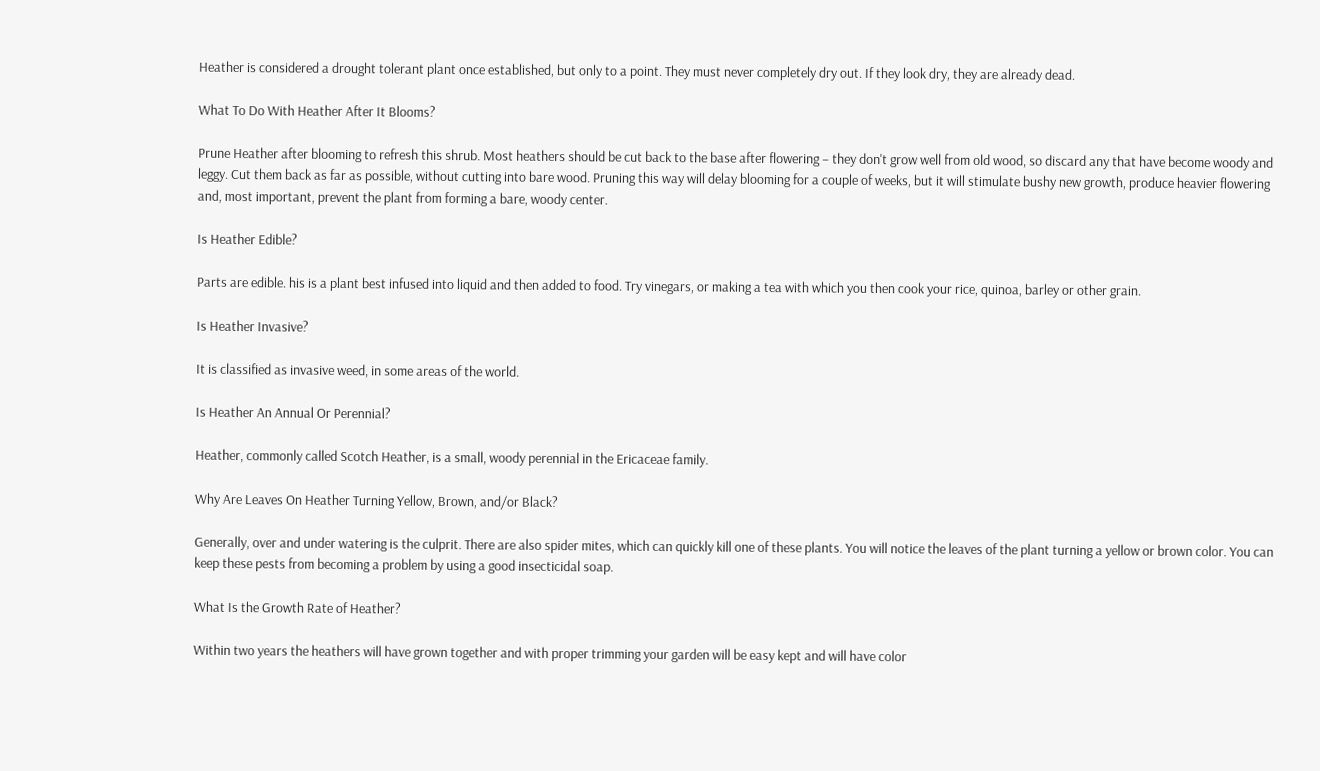Heather is considered a drought tolerant plant once established, but only to a point. They must never completely dry out. If they look dry, they are already dead.

What To Do With Heather After It Blooms?

Prune Heather after blooming to refresh this shrub. Most heathers should be cut back to the base after flowering – they don't grow well from old wood, so discard any that have become woody and leggy. Cut them back as far as possible, without cutting into bare wood. Pruning this way will delay blooming for a couple of weeks, but it will stimulate bushy new growth, produce heavier flowering and, most important, prevent the plant from forming a bare, woody center.

Is Heather Edible?

Parts are edible. his is a plant best infused into liquid and then added to food. Try vinegars, or making a tea with which you then cook your rice, quinoa, barley or other grain.

Is Heather Invasive?

It is classified as invasive weed, in some areas of the world.

Is Heather An Annual Or Perennial?

Heather, commonly called Scotch Heather, is a small, woody perennial in the Ericaceae family.

Why Are Leaves On Heather Turning Yellow, Brown, and/or Black?

Generally, over and under watering is the culprit. There are also spider mites, which can quickly kill one of these plants. You will notice the leaves of the plant turning a yellow or brown color. You can keep these pests from becoming a problem by using a good insecticidal soap.

What Is the Growth Rate of Heather?

Within two years the heathers will have grown together and with proper trimming your garden will be easy kept and will have color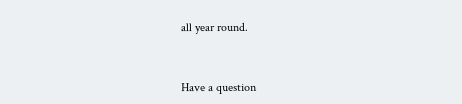all year round.


Have a question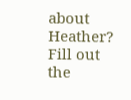about Heather? Fill out the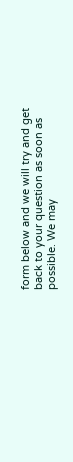form below and we will try and get back to your question as soon as possible. We may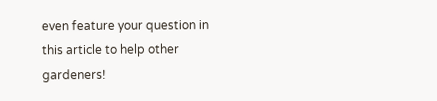even feature your question in this article to help other gardeners!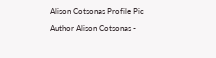Alison Cotsonas Profile Pic

Author Alison Cotsonas -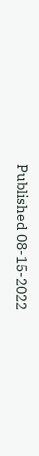Published 08-15-2022